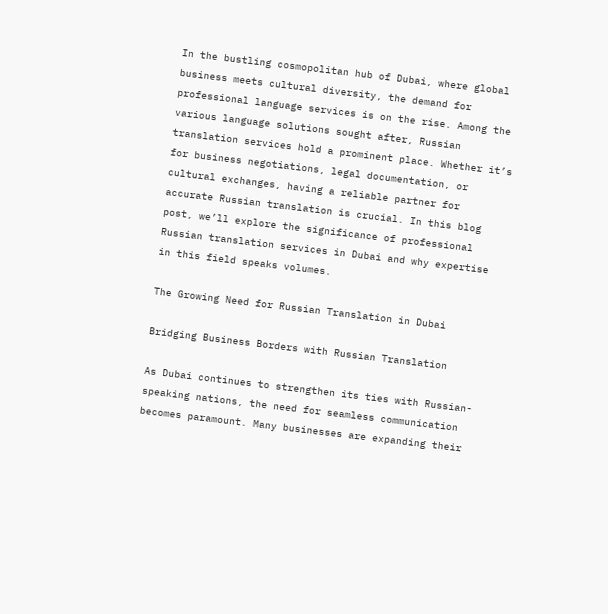In the bustling cosmopolitan hub of Dubai, where global business meets cultural diversity, the demand for professional language services is on the rise. Among the various language solutions sought after, Russian translation services hold a prominent place. Whether it’s for business negotiations, legal documentation, or cultural exchanges, having a reliable partner for accurate Russian translation is crucial. In this blog post, we’ll explore the significance of professional Russian translation services in Dubai and why expertise in this field speaks volumes.

The Growing Need for Russian Translation in Dubai

Bridging Business Borders with Russian Translation

As Dubai continues to strengthen its ties with Russian-speaking nations, the need for seamless communication becomes paramount. Many businesses are expanding their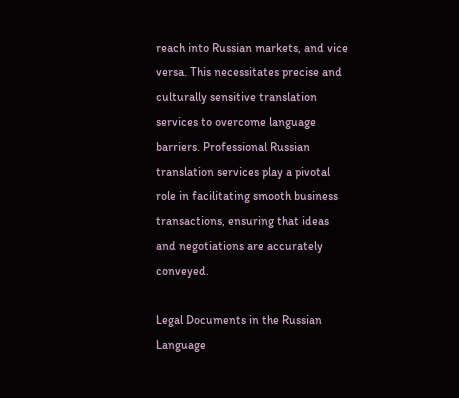reach into Russian markets, and vice versa. This necessitates precise and culturally sensitive translation services to overcome language barriers. Professional Russian translation services play a pivotal role in facilitating smooth business transactions, ensuring that ideas and negotiations are accurately conveyed.

Legal Documents in the Russian Language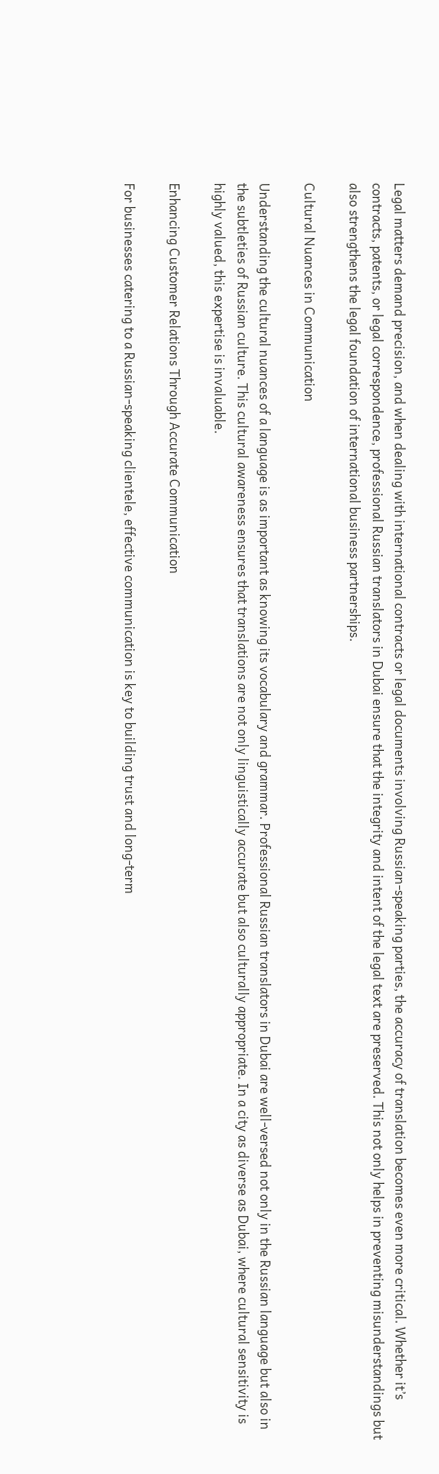Legal matters demand precision, and when dealing with international contracts or legal documents involving Russian-speaking parties, the accuracy of translation becomes even more critical. Whether it’s contracts, patents, or legal correspondence, professional Russian translators in Dubai ensure that the integrity and intent of the legal text are preserved. This not only helps in preventing misunderstandings but also strengthens the legal foundation of international business partnerships.

Cultural Nuances in Communication

Understanding the cultural nuances of a language is as important as knowing its vocabulary and grammar. Professional Russian translators in Dubai are well-versed not only in the Russian language but also in the subtleties of Russian culture. This cultural awareness ensures that translations are not only linguistically accurate but also culturally appropriate. In a city as diverse as Dubai, where cultural sensitivity is highly valued, this expertise is invaluable.

Enhancing Customer Relations Through Accurate Communication

For businesses catering to a Russian-speaking clientele, effective communication is key to building trust and long-term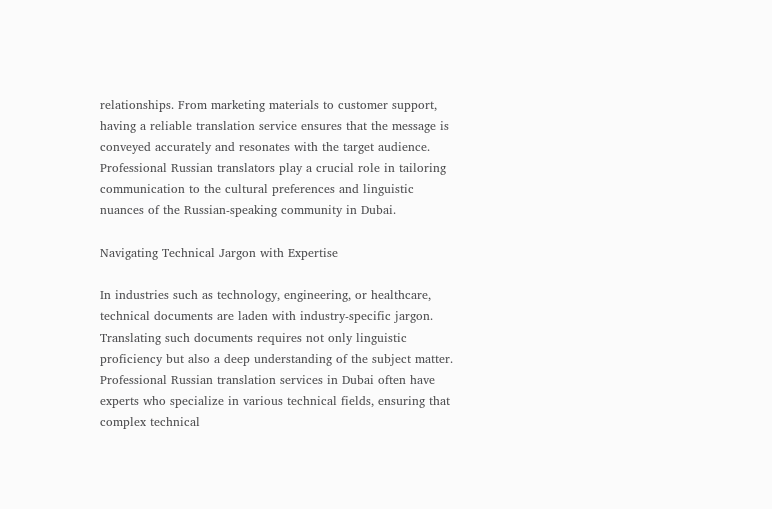relationships. From marketing materials to customer support, having a reliable translation service ensures that the message is conveyed accurately and resonates with the target audience. Professional Russian translators play a crucial role in tailoring communication to the cultural preferences and linguistic nuances of the Russian-speaking community in Dubai.

Navigating Technical Jargon with Expertise

In industries such as technology, engineering, or healthcare, technical documents are laden with industry-specific jargon. Translating such documents requires not only linguistic proficiency but also a deep understanding of the subject matter. Professional Russian translation services in Dubai often have experts who specialize in various technical fields, ensuring that complex technical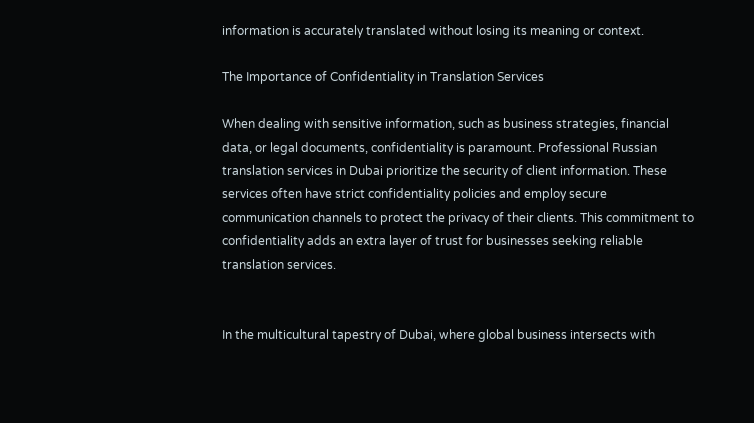information is accurately translated without losing its meaning or context.

The Importance of Confidentiality in Translation Services

When dealing with sensitive information, such as business strategies, financial data, or legal documents, confidentiality is paramount. Professional Russian translation services in Dubai prioritize the security of client information. These services often have strict confidentiality policies and employ secure communication channels to protect the privacy of their clients. This commitment to confidentiality adds an extra layer of trust for businesses seeking reliable translation services.


In the multicultural tapestry of Dubai, where global business intersects with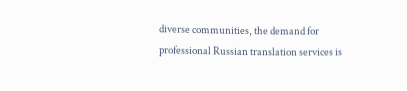diverse communities, the demand for professional Russian translation services is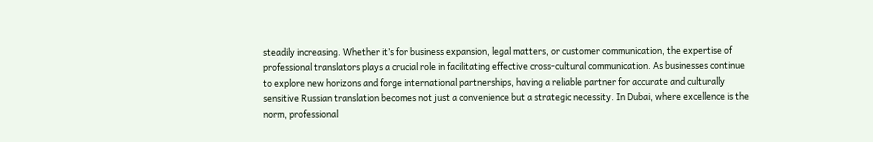steadily increasing. Whether it’s for business expansion, legal matters, or customer communication, the expertise of professional translators plays a crucial role in facilitating effective cross-cultural communication. As businesses continue to explore new horizons and forge international partnerships, having a reliable partner for accurate and culturally sensitive Russian translation becomes not just a convenience but a strategic necessity. In Dubai, where excellence is the norm, professional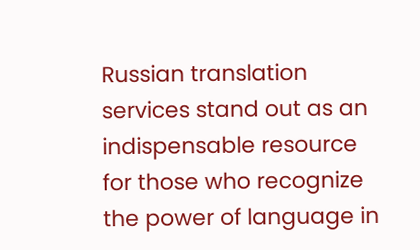Russian translation services stand out as an indispensable resource for those who recognize the power of language in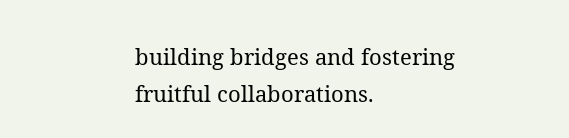building bridges and fostering fruitful collaborations.